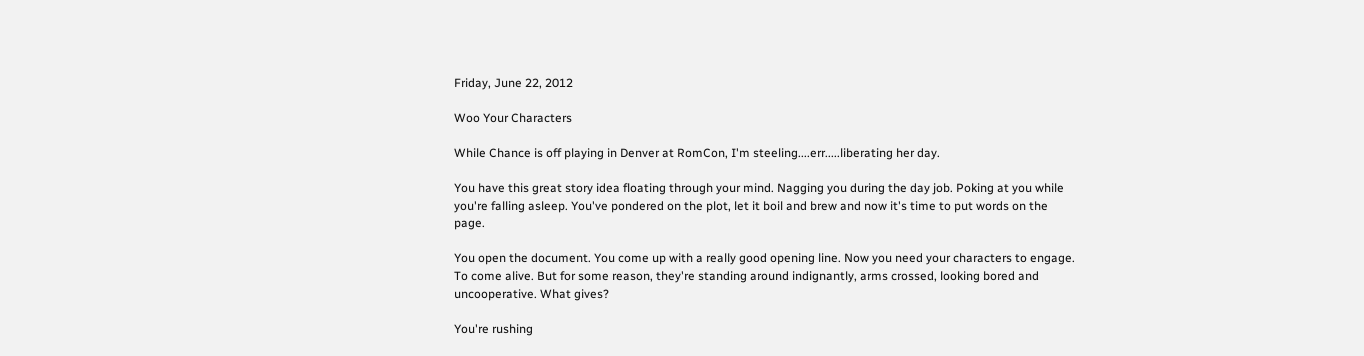Friday, June 22, 2012

Woo Your Characters

While Chance is off playing in Denver at RomCon, I'm steeling....err.....liberating her day.

You have this great story idea floating through your mind. Nagging you during the day job. Poking at you while you're falling asleep. You've pondered on the plot, let it boil and brew and now it's time to put words on the page.

You open the document. You come up with a really good opening line. Now you need your characters to engage. To come alive. But for some reason, they're standing around indignantly, arms crossed, looking bored and uncooperative. What gives?

You're rushing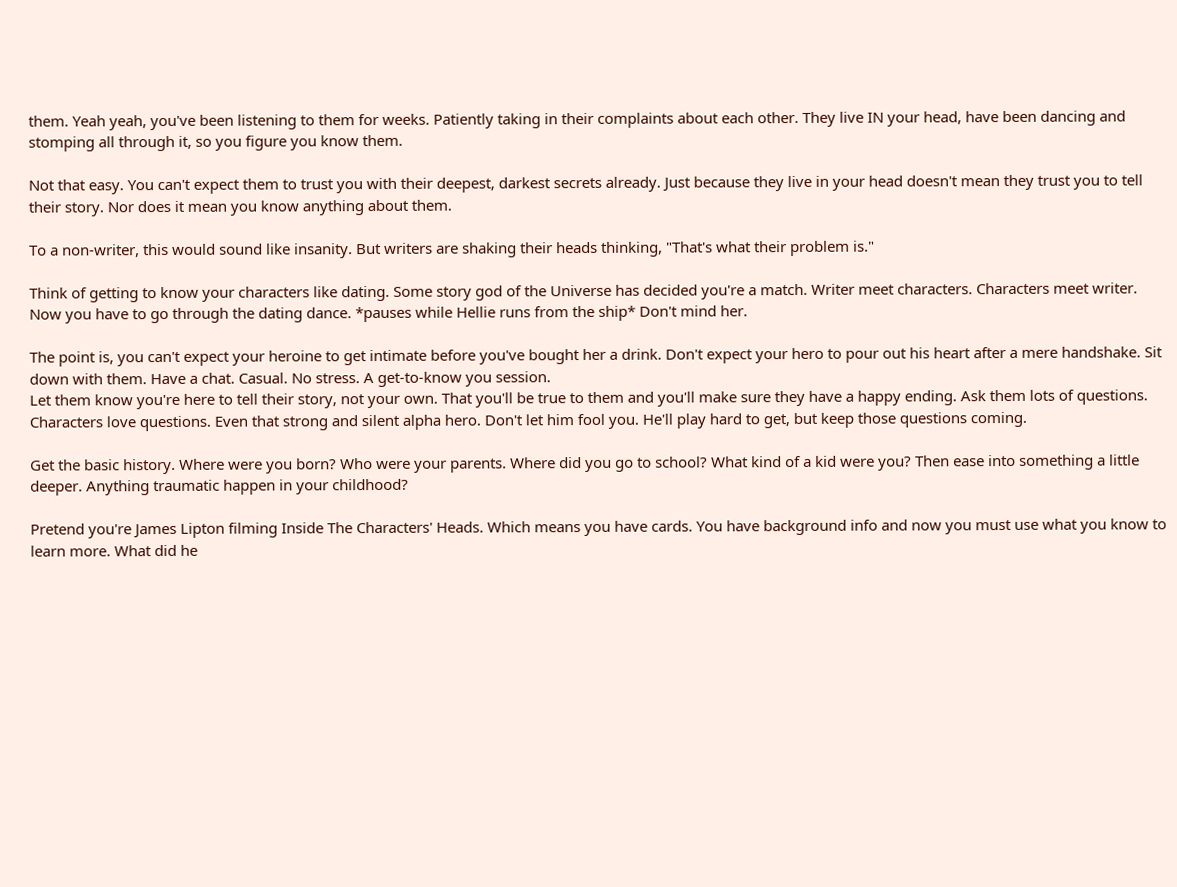them. Yeah yeah, you've been listening to them for weeks. Patiently taking in their complaints about each other. They live IN your head, have been dancing and stomping all through it, so you figure you know them.

Not that easy. You can't expect them to trust you with their deepest, darkest secrets already. Just because they live in your head doesn't mean they trust you to tell their story. Nor does it mean you know anything about them.

To a non-writer, this would sound like insanity. But writers are shaking their heads thinking, "That's what their problem is."

Think of getting to know your characters like dating. Some story god of the Universe has decided you're a match. Writer meet characters. Characters meet writer. Now you have to go through the dating dance. *pauses while Hellie runs from the ship* Don't mind her.

The point is, you can't expect your heroine to get intimate before you've bought her a drink. Don't expect your hero to pour out his heart after a mere handshake. Sit down with them. Have a chat. Casual. No stress. A get-to-know you session.
Let them know you're here to tell their story, not your own. That you'll be true to them and you'll make sure they have a happy ending. Ask them lots of questions. Characters love questions. Even that strong and silent alpha hero. Don't let him fool you. He'll play hard to get, but keep those questions coming.

Get the basic history. Where were you born? Who were your parents. Where did you go to school? What kind of a kid were you? Then ease into something a little deeper. Anything traumatic happen in your childhood?

Pretend you're James Lipton filming Inside The Characters' Heads. Which means you have cards. You have background info and now you must use what you know to learn more. What did he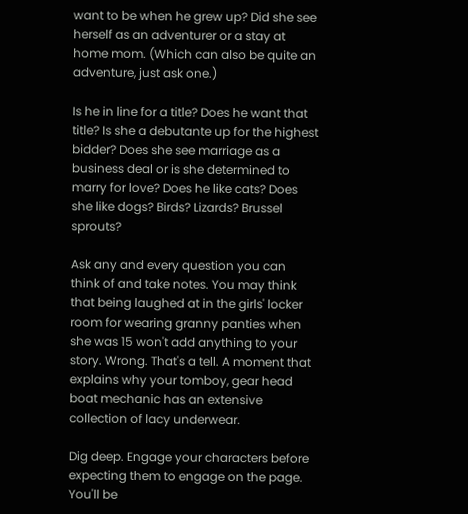want to be when he grew up? Did she see herself as an adventurer or a stay at home mom. (Which can also be quite an adventure, just ask one.)

Is he in line for a title? Does he want that title? Is she a debutante up for the highest bidder? Does she see marriage as a business deal or is she determined to marry for love? Does he like cats? Does she like dogs? Birds? Lizards? Brussel sprouts?

Ask any and every question you can think of and take notes. You may think that being laughed at in the girls' locker room for wearing granny panties when she was 15 won't add anything to your story. Wrong. That's a tell. A moment that explains why your tomboy, gear head boat mechanic has an extensive collection of lacy underwear.

Dig deep. Engage your characters before expecting them to engage on the page. You'll be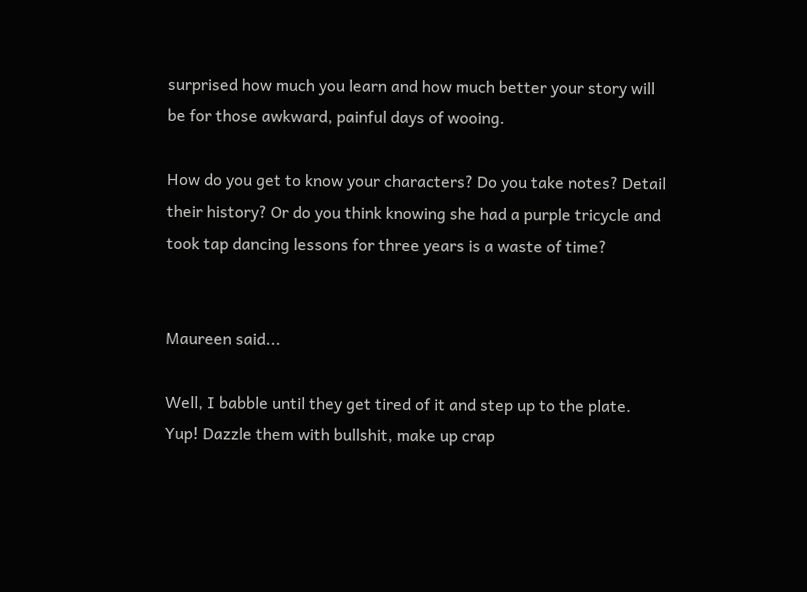surprised how much you learn and how much better your story will be for those awkward, painful days of wooing.

How do you get to know your characters? Do you take notes? Detail their history? Or do you think knowing she had a purple tricycle and took tap dancing lessons for three years is a waste of time?


Maureen said...

Well, I babble until they get tired of it and step up to the plate. Yup! Dazzle them with bullshit, make up crap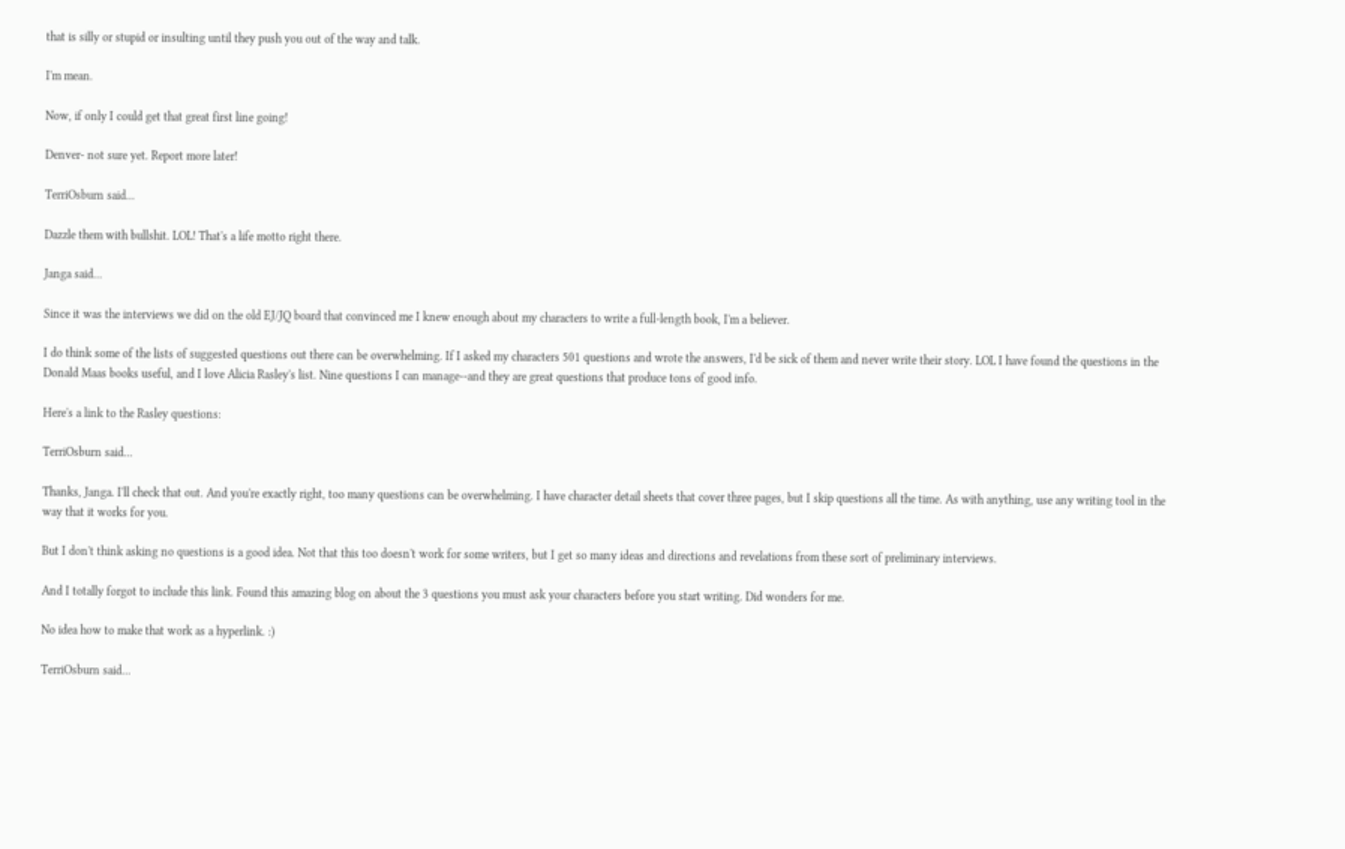that is silly or stupid or insulting until they push you out of the way and talk.

I'm mean.

Now, if only I could get that great first line going!

Denver- not sure yet. Report more later!

TerriOsburn said...

Dazzle them with bullshit. LOL! That's a life motto right there.

Janga said...

Since it was the interviews we did on the old EJ/JQ board that convinced me I knew enough about my characters to write a full-length book, I'm a believer.

I do think some of the lists of suggested questions out there can be overwhelming. If I asked my characters 501 questions and wrote the answers, I'd be sick of them and never write their story. LOL I have found the questions in the Donald Maas books useful, and I love Alicia Rasley's list. Nine questions I can manage--and they are great questions that produce tons of good info.

Here's a link to the Rasley questions:

TerriOsburn said...

Thanks, Janga. I'll check that out. And you're exactly right, too many questions can be overwhelming. I have character detail sheets that cover three pages, but I skip questions all the time. As with anything, use any writing tool in the way that it works for you.

But I don't think asking no questions is a good idea. Not that this too doesn't work for some writers, but I get so many ideas and directions and revelations from these sort of preliminary interviews.

And I totally forgot to include this link. Found this amazing blog on about the 3 questions you must ask your characters before you start writing. Did wonders for me.

No idea how to make that work as a hyperlink. :)

TerriOsburn said...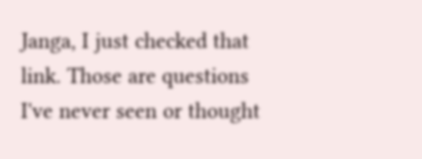Janga, I just checked that link. Those are questions I've never seen or thought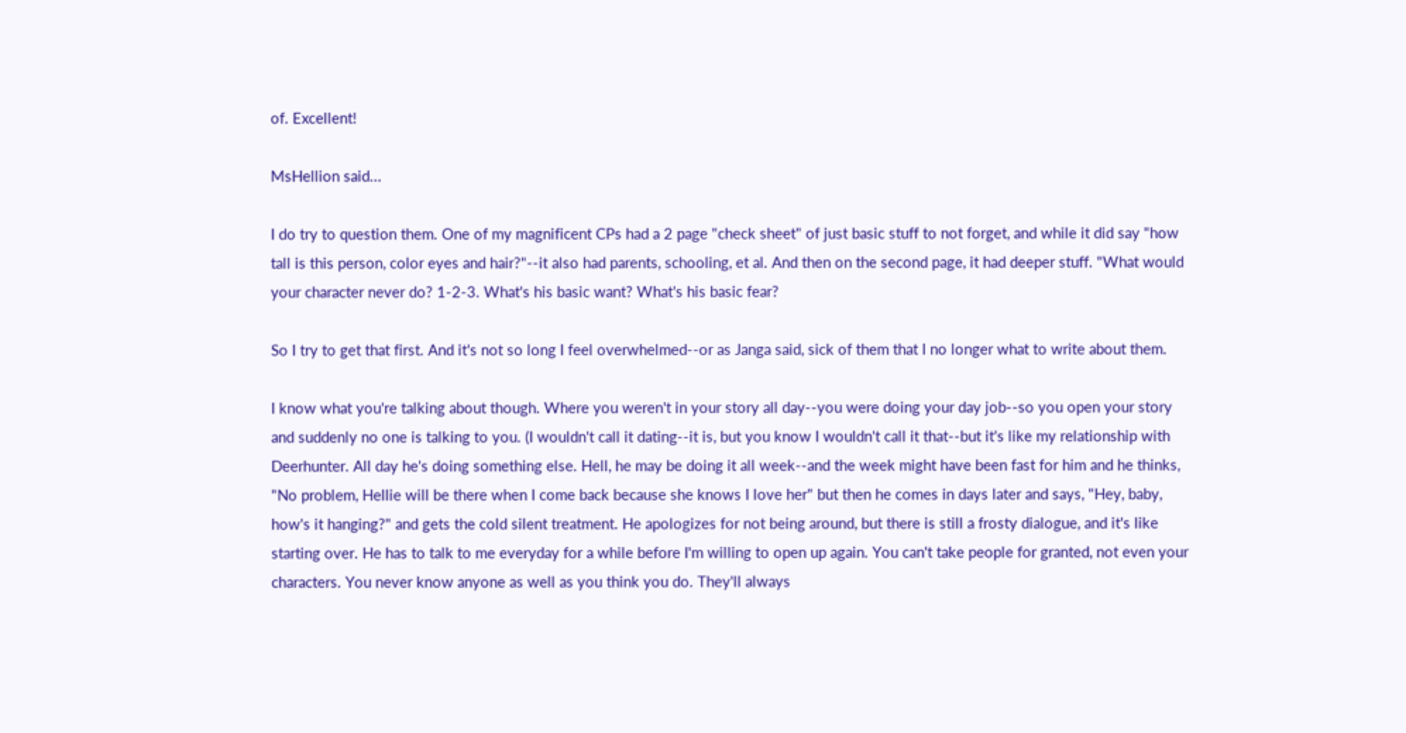of. Excellent!

MsHellion said...

I do try to question them. One of my magnificent CPs had a 2 page "check sheet" of just basic stuff to not forget, and while it did say "how tall is this person, color eyes and hair?"--it also had parents, schooling, et al. And then on the second page, it had deeper stuff. "What would your character never do? 1-2-3. What's his basic want? What's his basic fear?

So I try to get that first. And it's not so long I feel overwhelmed--or as Janga said, sick of them that I no longer what to write about them.

I know what you're talking about though. Where you weren't in your story all day--you were doing your day job--so you open your story and suddenly no one is talking to you. (I wouldn't call it dating--it is, but you know I wouldn't call it that--but it's like my relationship with Deerhunter. All day he's doing something else. Hell, he may be doing it all week--and the week might have been fast for him and he thinks, "No problem, Hellie will be there when I come back because she knows I love her" but then he comes in days later and says, "Hey, baby, how's it hanging?" and gets the cold silent treatment. He apologizes for not being around, but there is still a frosty dialogue, and it's like starting over. He has to talk to me everyday for a while before I'm willing to open up again. You can't take people for granted, not even your characters. You never know anyone as well as you think you do. They'll always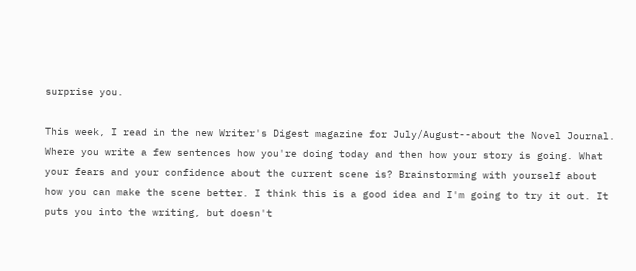surprise you.

This week, I read in the new Writer's Digest magazine for July/August--about the Novel Journal. Where you write a few sentences how you're doing today and then how your story is going. What your fears and your confidence about the current scene is? Brainstorming with yourself about how you can make the scene better. I think this is a good idea and I'm going to try it out. It puts you into the writing, but doesn't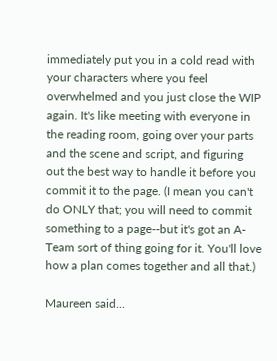immediately put you in a cold read with your characters where you feel overwhelmed and you just close the WIP again. It's like meeting with everyone in the reading room, going over your parts and the scene and script, and figuring out the best way to handle it before you commit it to the page. (I mean you can't do ONLY that; you will need to commit something to a page--but it's got an A-Team sort of thing going for it. You'll love how a plan comes together and all that.)

Maureen said...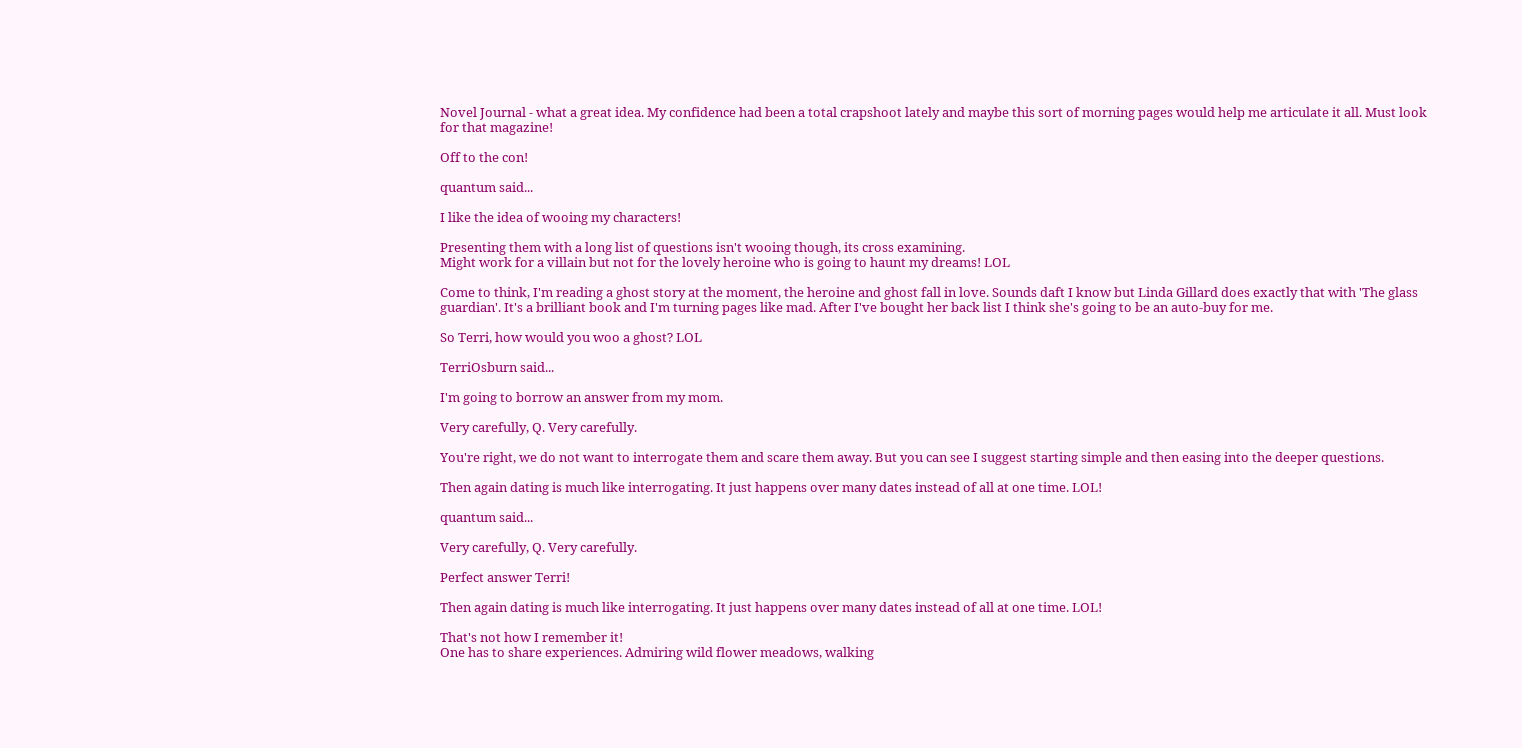Novel Journal - what a great idea. My confidence had been a total crapshoot lately and maybe this sort of morning pages would help me articulate it all. Must look for that magazine!

Off to the con!

quantum said...

I like the idea of wooing my characters!

Presenting them with a long list of questions isn't wooing though, its cross examining.
Might work for a villain but not for the lovely heroine who is going to haunt my dreams! LOL

Come to think, I'm reading a ghost story at the moment, the heroine and ghost fall in love. Sounds daft I know but Linda Gillard does exactly that with 'The glass guardian'. It's a brilliant book and I'm turning pages like mad. After I've bought her back list I think she's going to be an auto-buy for me.

So Terri, how would you woo a ghost? LOL

TerriOsburn said...

I'm going to borrow an answer from my mom.

Very carefully, Q. Very carefully.

You're right, we do not want to interrogate them and scare them away. But you can see I suggest starting simple and then easing into the deeper questions.

Then again dating is much like interrogating. It just happens over many dates instead of all at one time. LOL!

quantum said...

Very carefully, Q. Very carefully.

Perfect answer Terri!

Then again dating is much like interrogating. It just happens over many dates instead of all at one time. LOL!

That's not how I remember it!
One has to share experiences. Admiring wild flower meadows, walking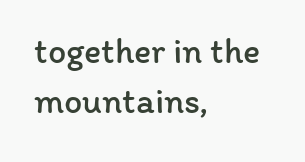together in the mountains,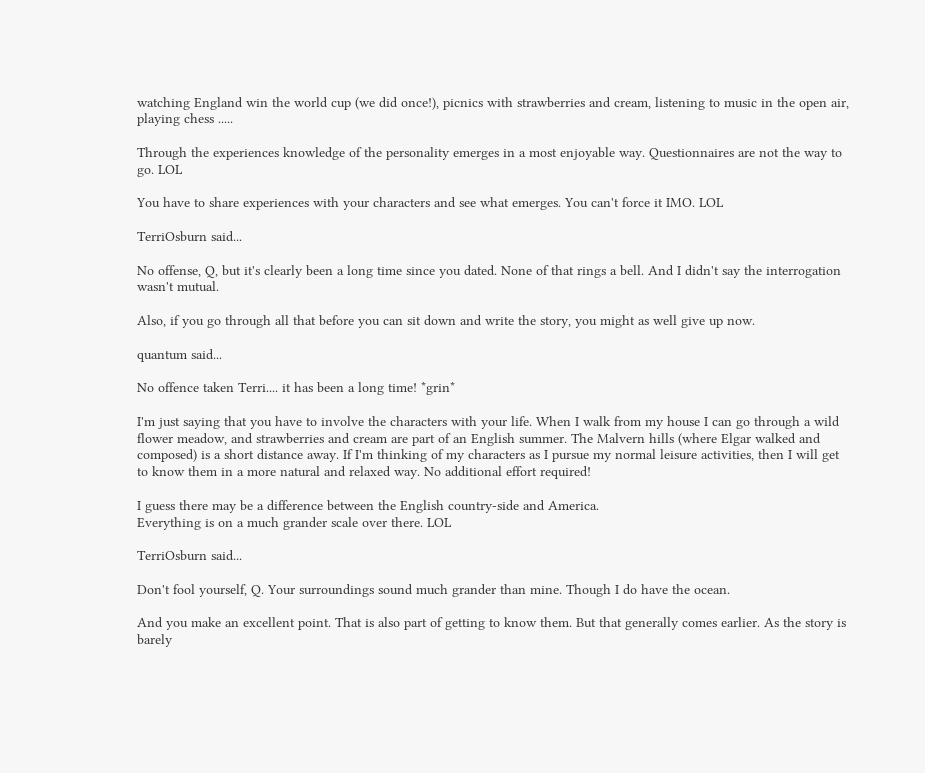watching England win the world cup (we did once!), picnics with strawberries and cream, listening to music in the open air, playing chess .....

Through the experiences knowledge of the personality emerges in a most enjoyable way. Questionnaires are not the way to go. LOL

You have to share experiences with your characters and see what emerges. You can't force it IMO. LOL

TerriOsburn said...

No offense, Q, but it's clearly been a long time since you dated. None of that rings a bell. And I didn't say the interrogation wasn't mutual.

Also, if you go through all that before you can sit down and write the story, you might as well give up now.

quantum said...

No offence taken Terri.... it has been a long time! *grin*

I'm just saying that you have to involve the characters with your life. When I walk from my house I can go through a wild flower meadow, and strawberries and cream are part of an English summer. The Malvern hills (where Elgar walked and composed) is a short distance away. If I'm thinking of my characters as I pursue my normal leisure activities, then I will get to know them in a more natural and relaxed way. No additional effort required!

I guess there may be a difference between the English country-side and America.
Everything is on a much grander scale over there. LOL

TerriOsburn said...

Don't fool yourself, Q. Your surroundings sound much grander than mine. Though I do have the ocean.

And you make an excellent point. That is also part of getting to know them. But that generally comes earlier. As the story is barely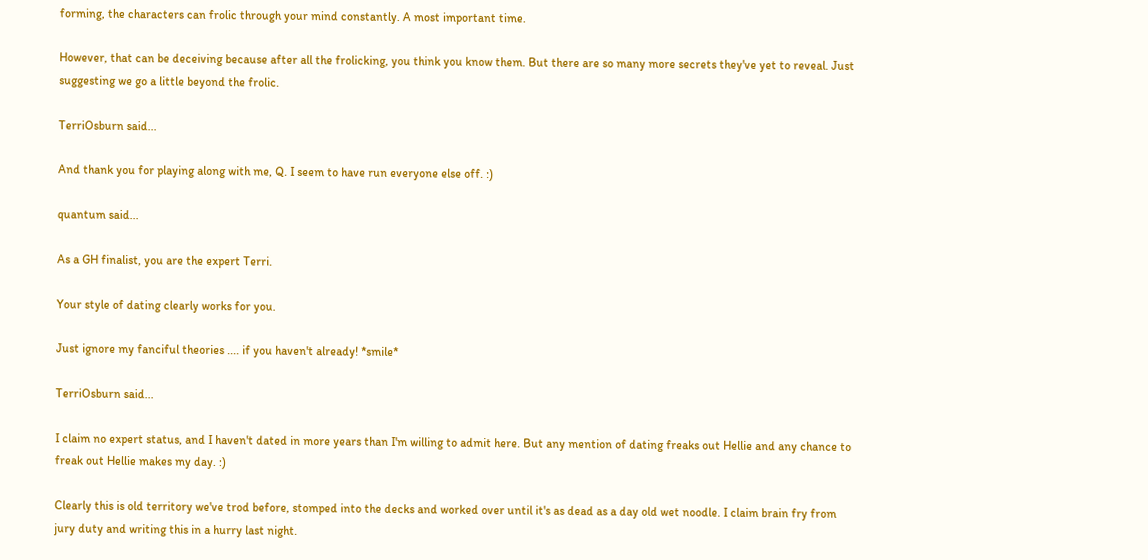forming, the characters can frolic through your mind constantly. A most important time.

However, that can be deceiving because after all the frolicking, you think you know them. But there are so many more secrets they've yet to reveal. Just suggesting we go a little beyond the frolic.

TerriOsburn said...

And thank you for playing along with me, Q. I seem to have run everyone else off. :)

quantum said...

As a GH finalist, you are the expert Terri.

Your style of dating clearly works for you.

Just ignore my fanciful theories .... if you haven't already! *smile*

TerriOsburn said...

I claim no expert status, and I haven't dated in more years than I'm willing to admit here. But any mention of dating freaks out Hellie and any chance to freak out Hellie makes my day. :)

Clearly this is old territory we've trod before, stomped into the decks and worked over until it's as dead as a day old wet noodle. I claim brain fry from jury duty and writing this in a hurry last night.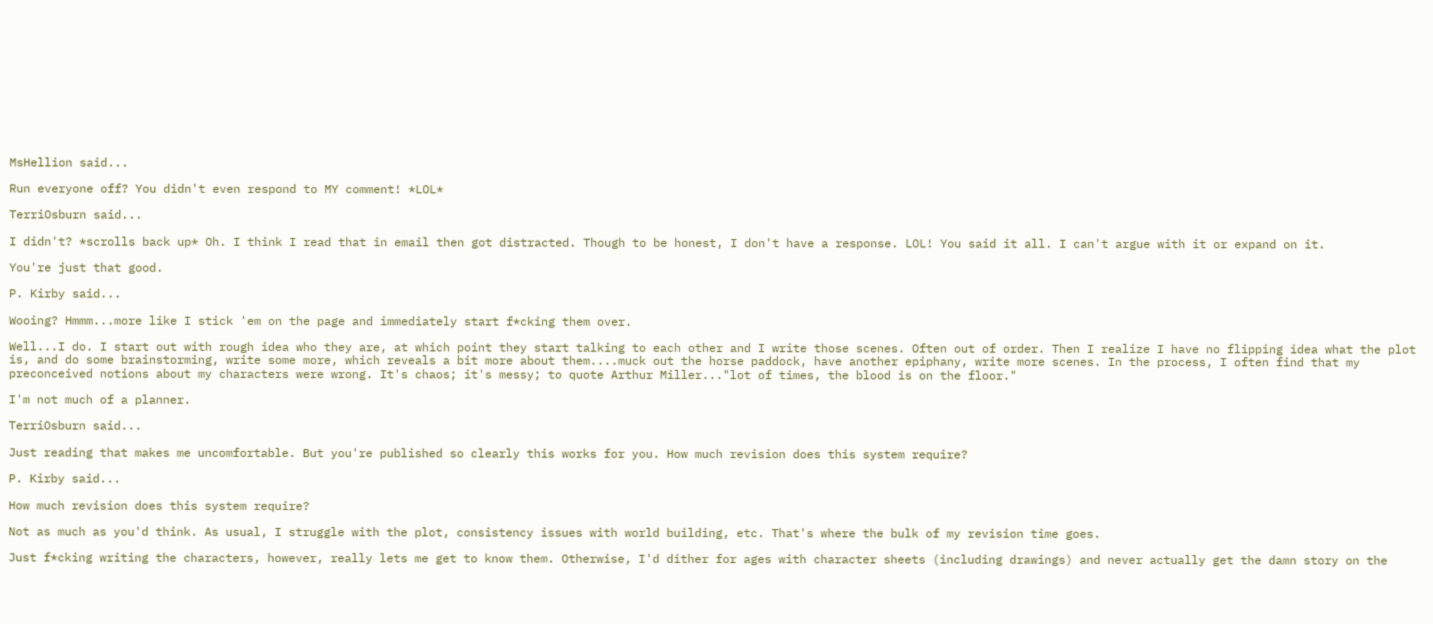MsHellion said...

Run everyone off? You didn't even respond to MY comment! *LOL*

TerriOsburn said...

I didn't? *scrolls back up* Oh. I think I read that in email then got distracted. Though to be honest, I don't have a response. LOL! You said it all. I can't argue with it or expand on it.

You're just that good.

P. Kirby said...

Wooing? Hmmm...more like I stick 'em on the page and immediately start f*cking them over.

Well...I do. I start out with rough idea who they are, at which point they start talking to each other and I write those scenes. Often out of order. Then I realize I have no flipping idea what the plot is, and do some brainstorming, write some more, which reveals a bit more about them....muck out the horse paddock, have another epiphany, write more scenes. In the process, I often find that my preconceived notions about my characters were wrong. It's chaos; it's messy; to quote Arthur Miller..."lot of times, the blood is on the floor."

I'm not much of a planner.

TerriOsburn said...

Just reading that makes me uncomfortable. But you're published so clearly this works for you. How much revision does this system require?

P. Kirby said...

How much revision does this system require?

Not as much as you'd think. As usual, I struggle with the plot, consistency issues with world building, etc. That's where the bulk of my revision time goes.

Just f*cking writing the characters, however, really lets me get to know them. Otherwise, I'd dither for ages with character sheets (including drawings) and never actually get the damn story on the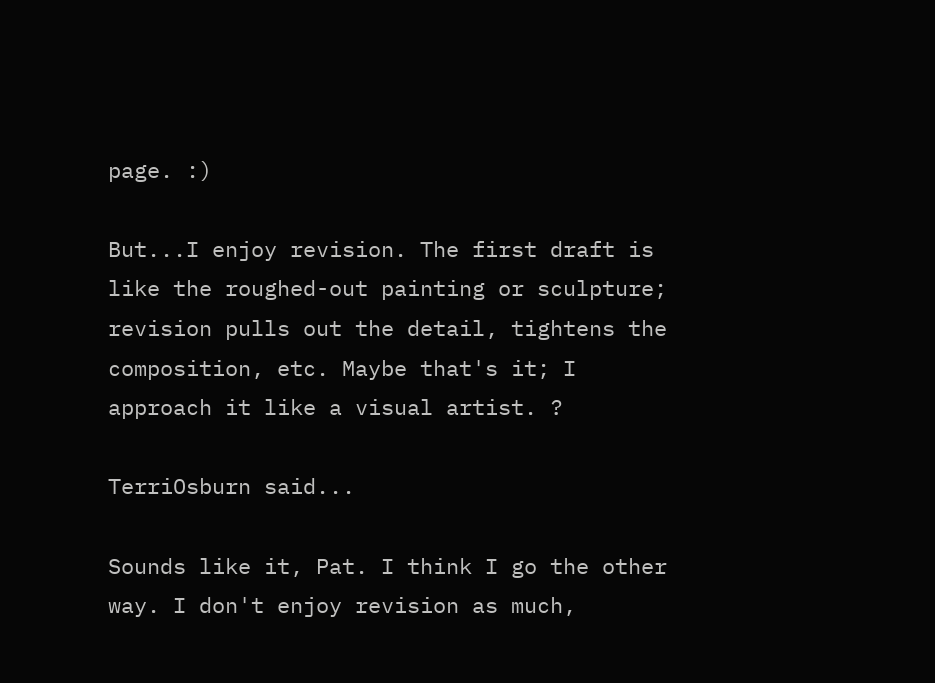page. :)

But...I enjoy revision. The first draft is like the roughed-out painting or sculpture; revision pulls out the detail, tightens the composition, etc. Maybe that's it; I approach it like a visual artist. ?

TerriOsburn said...

Sounds like it, Pat. I think I go the other way. I don't enjoy revision as much,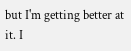but I'm getting better at it. I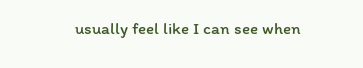usually feel like I can see when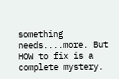something needs....more. But HOW to fix is a complete mystery.